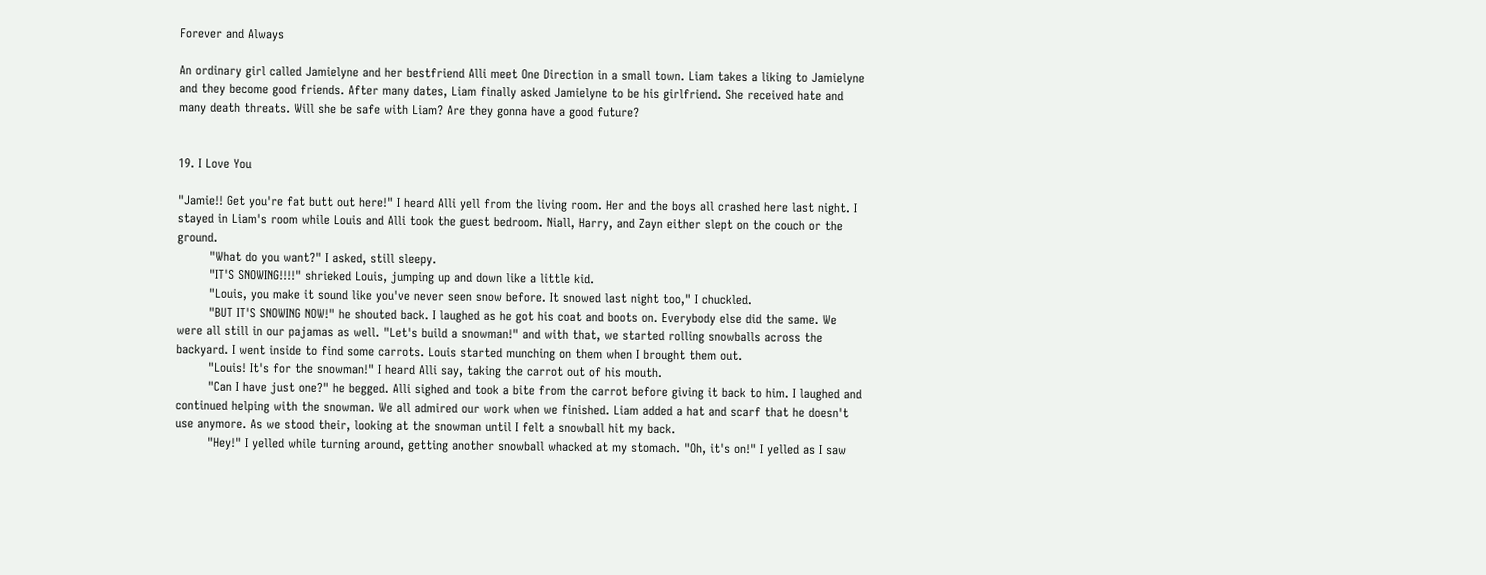Forever and Always

An ordinary girl called Jamielyne and her bestfriend Alli meet One Direction in a small town. Liam takes a liking to Jamielyne and they become good friends. After many dates, Liam finally asked Jamielyne to be his girlfriend. She received hate and many death threats. Will she be safe with Liam? Are they gonna have a good future?


19. I Love You

"Jamie!! Get you're fat butt out here!" I heard Alli yell from the living room. Her and the boys all crashed here last night. I stayed in Liam's room while Louis and Alli took the guest bedroom. Niall, Harry, and Zayn either slept on the couch or the ground.
        "What do you want?" I asked, still sleepy.
        "IT'S SNOWING!!!!" shrieked Louis, jumping up and down like a little kid.
        "Louis, you make it sound like you've never seen snow before. It snowed last night too," I chuckled.
        "BUT IT'S SNOWING NOW!" he shouted back. I laughed as he got his coat and boots on. Everybody else did the same. We were all still in our pajamas as well. "Let's build a snowman!" and with that, we started rolling snowballs across the backyard. I went inside to find some carrots. Louis started munching on them when I brought them out.
        "Louis! It's for the snowman!" I heard Alli say, taking the carrot out of his mouth.
        "Can I have just one?" he begged. Alli sighed and took a bite from the carrot before giving it back to him. I laughed and continued helping with the snowman. We all admired our work when we finished. Liam added a hat and scarf that he doesn't use anymore. As we stood their, looking at the snowman until I felt a snowball hit my back.
        "Hey!" I yelled while turning around, getting another snowball whacked at my stomach. "Oh, it's on!" I yelled as I saw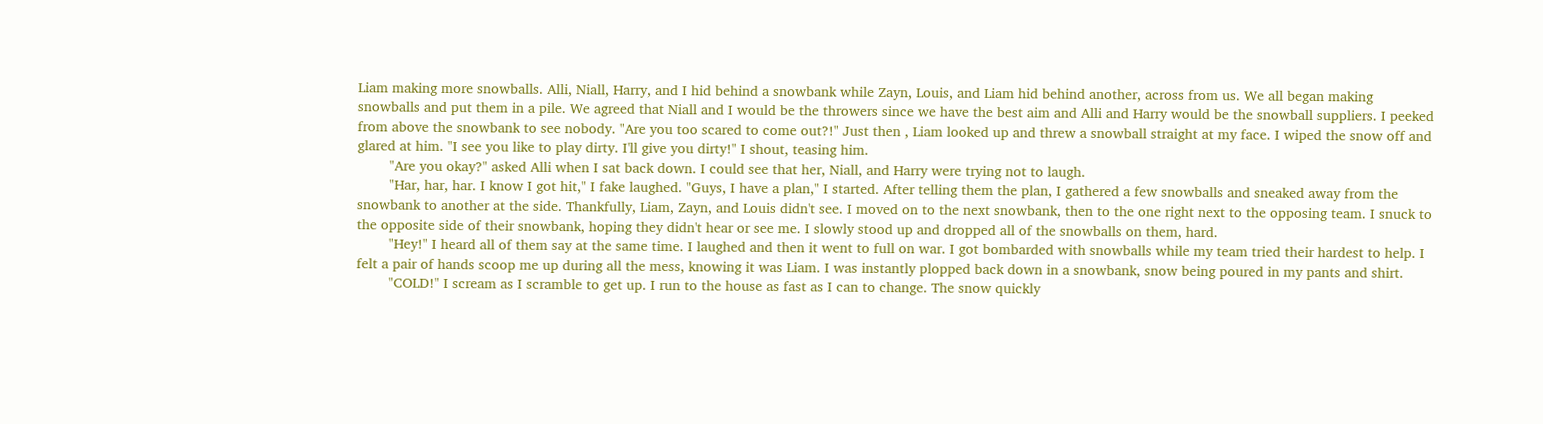Liam making more snowballs. Alli, Niall, Harry, and I hid behind a snowbank while Zayn, Louis, and Liam hid behind another, across from us. We all began making snowballs and put them in a pile. We agreed that Niall and I would be the throwers since we have the best aim and Alli and Harry would be the snowball suppliers. I peeked from above the snowbank to see nobody. "Are you too scared to come out?!" Just then , Liam looked up and threw a snowball straight at my face. I wiped the snow off and glared at him. "I see you like to play dirty. I'll give you dirty!" I shout, teasing him.
        "Are you okay?" asked Alli when I sat back down. I could see that her, Niall, and Harry were trying not to laugh.
        "Har, har, har. I know I got hit," I fake laughed. "Guys, I have a plan," I started. After telling them the plan, I gathered a few snowballs and sneaked away from the snowbank to another at the side. Thankfully, Liam, Zayn, and Louis didn't see. I moved on to the next snowbank, then to the one right next to the opposing team. I snuck to the opposite side of their snowbank, hoping they didn't hear or see me. I slowly stood up and dropped all of the snowballs on them, hard.
        "Hey!" I heard all of them say at the same time. I laughed and then it went to full on war. I got bombarded with snowballs while my team tried their hardest to help. I felt a pair of hands scoop me up during all the mess, knowing it was Liam. I was instantly plopped back down in a snowbank, snow being poured in my pants and shirt.
        "COLD!" I scream as I scramble to get up. I run to the house as fast as I can to change. The snow quickly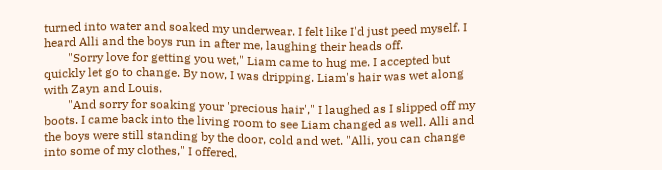turned into water and soaked my underwear. I felt like I'd just peed myself. I heard Alli and the boys run in after me, laughing their heads off.
        "Sorry love for getting you wet," Liam came to hug me. I accepted but quickly let go to change. By now, I was dripping. Liam's hair was wet along with Zayn and Louis.
        "And sorry for soaking your 'precious hair'," I laughed as I slipped off my boots. I came back into the living room to see Liam changed as well. Alli and the boys were still standing by the door, cold and wet. "Alli, you can change into some of my clothes," I offered.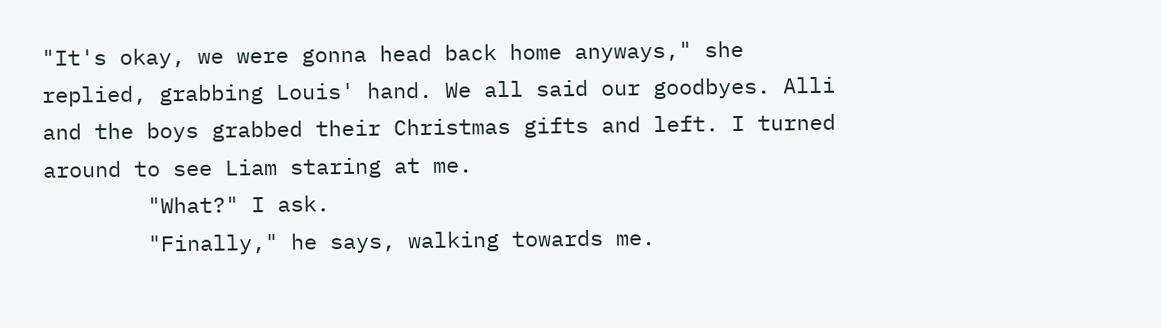"It's okay, we were gonna head back home anyways," she replied, grabbing Louis' hand. We all said our goodbyes. Alli and the boys grabbed their Christmas gifts and left. I turned around to see Liam staring at me.
        "What?" I ask.
        "Finally," he says, walking towards me.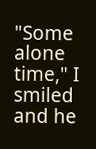"Some alone time," I smiled and he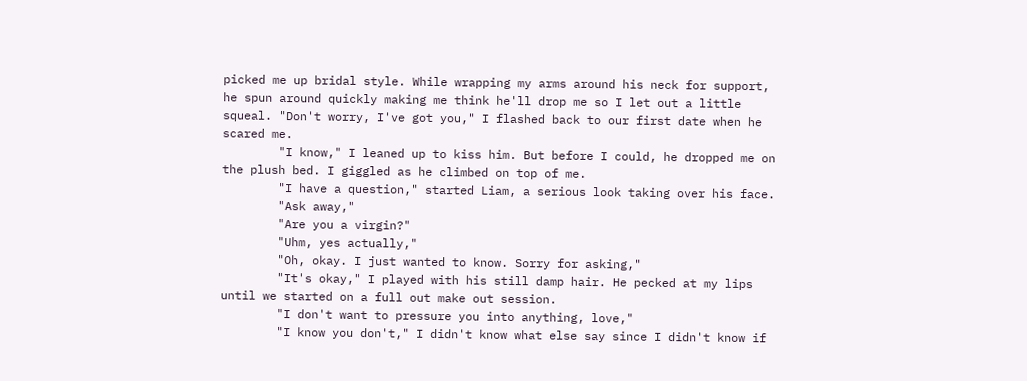picked me up bridal style. While wrapping my arms around his neck for support, he spun around quickly making me think he'll drop me so I let out a little squeal. "Don't worry, I've got you," I flashed back to our first date when he scared me.
        "I know," I leaned up to kiss him. But before I could, he dropped me on the plush bed. I giggled as he climbed on top of me.
        "I have a question," started Liam, a serious look taking over his face.
        "Ask away,"
        "Are you a virgin?"
        "Uhm, yes actually,"
        "Oh, okay. I just wanted to know. Sorry for asking,"
        "It's okay," I played with his still damp hair. He pecked at my lips until we started on a full out make out session.
        "I don't want to pressure you into anything, love,"
        "I know you don't," I didn't know what else say since I didn't know if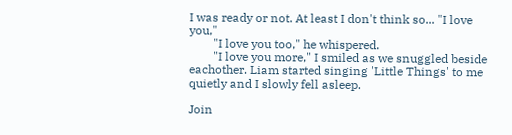I was ready or not. At least I don't think so... "I love you,"
        "I love you too," he whispered.
        "I love you more," I smiled as we snuggled beside eachother. Liam started singing 'Little Things' to me quietly and I slowly fell asleep.

Join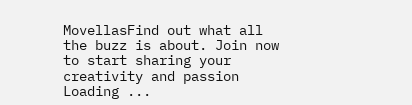MovellasFind out what all the buzz is about. Join now to start sharing your creativity and passion
Loading ...